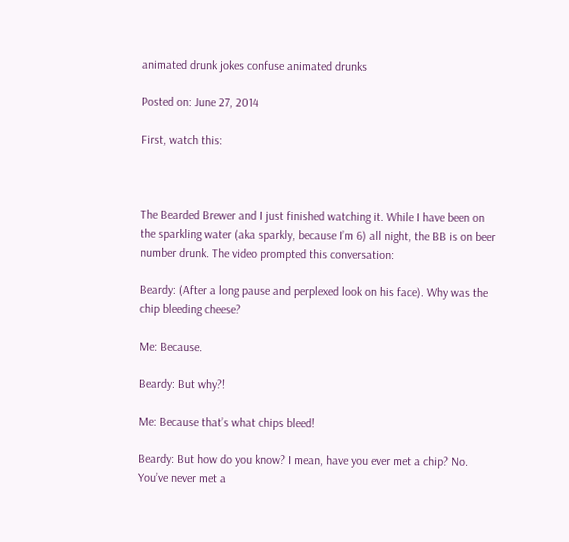animated drunk jokes confuse animated drunks

Posted on: June 27, 2014

First, watch this:



The Bearded Brewer and I just finished watching it. While I have been on the sparkling water (aka sparkly, because I’m 6) all night, the BB is on beer number drunk. The video prompted this conversation:

Beardy: (After a long pause and perplexed look on his face). Why was the chip bleeding cheese?

Me: Because.

Beardy: But why?!

Me: Because that’s what chips bleed!

Beardy: But how do you know? I mean, have you ever met a chip? No. You’ve never met a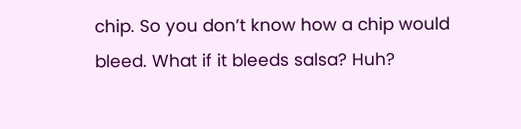chip. So you don’t know how a chip would bleed. What if it bleeds salsa? Huh?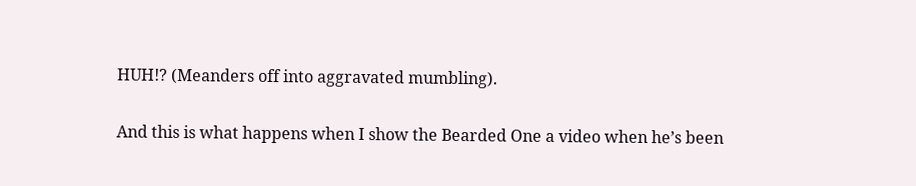HUH!? (Meanders off into aggravated mumbling).

And this is what happens when I show the Bearded One a video when he’s been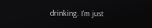drinking. I’m just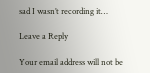sad I wasn’t recording it…

Leave a Reply

Your email address will not be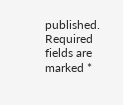published. Required fields are marked *